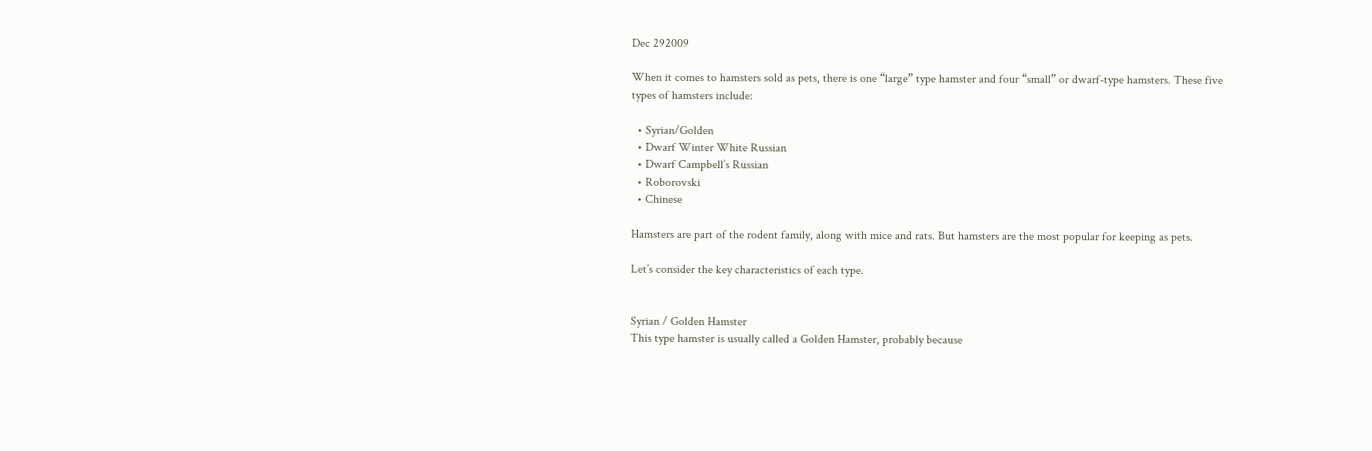Dec 292009

When it comes to hamsters sold as pets, there is one “large” type hamster and four “small” or dwarf-type hamsters. These five types of hamsters include:

  • Syrian/Golden
  • Dwarf Winter White Russian
  • Dwarf Campbell’s Russian
  • Roborovski
  • Chinese

Hamsters are part of the rodent family, along with mice and rats. But hamsters are the most popular for keeping as pets.

Let’s consider the key characteristics of each type.


Syrian / Golden Hamster
This type hamster is usually called a Golden Hamster, probably because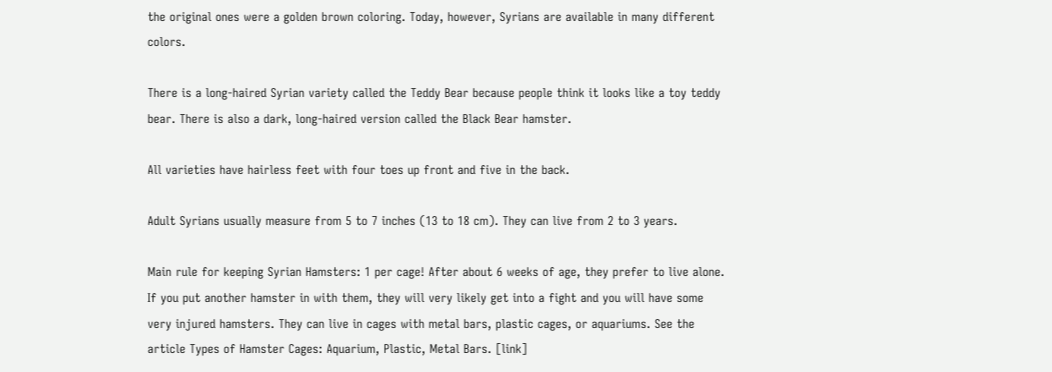the original ones were a golden brown coloring. Today, however, Syrians are available in many different colors.

There is a long-haired Syrian variety called the Teddy Bear because people think it looks like a toy teddy bear. There is also a dark, long-haired version called the Black Bear hamster.

All varieties have hairless feet with four toes up front and five in the back.

Adult Syrians usually measure from 5 to 7 inches (13 to 18 cm). They can live from 2 to 3 years.

Main rule for keeping Syrian Hamsters: 1 per cage! After about 6 weeks of age, they prefer to live alone. If you put another hamster in with them, they will very likely get into a fight and you will have some very injured hamsters. They can live in cages with metal bars, plastic cages, or aquariums. See the article Types of Hamster Cages: Aquarium, Plastic, Metal Bars. [link]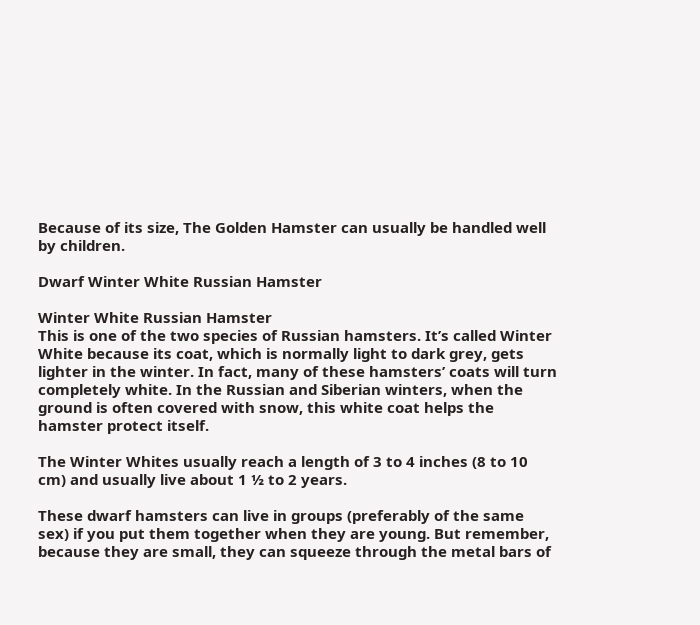Because of its size, The Golden Hamster can usually be handled well by children.

Dwarf Winter White Russian Hamster

Winter White Russian Hamster
This is one of the two species of Russian hamsters. It’s called Winter White because its coat, which is normally light to dark grey, gets lighter in the winter. In fact, many of these hamsters’ coats will turn completely white. In the Russian and Siberian winters, when the ground is often covered with snow, this white coat helps the hamster protect itself.

The Winter Whites usually reach a length of 3 to 4 inches (8 to 10 cm) and usually live about 1 ½ to 2 years.

These dwarf hamsters can live in groups (preferably of the same sex) if you put them together when they are young. But remember, because they are small, they can squeeze through the metal bars of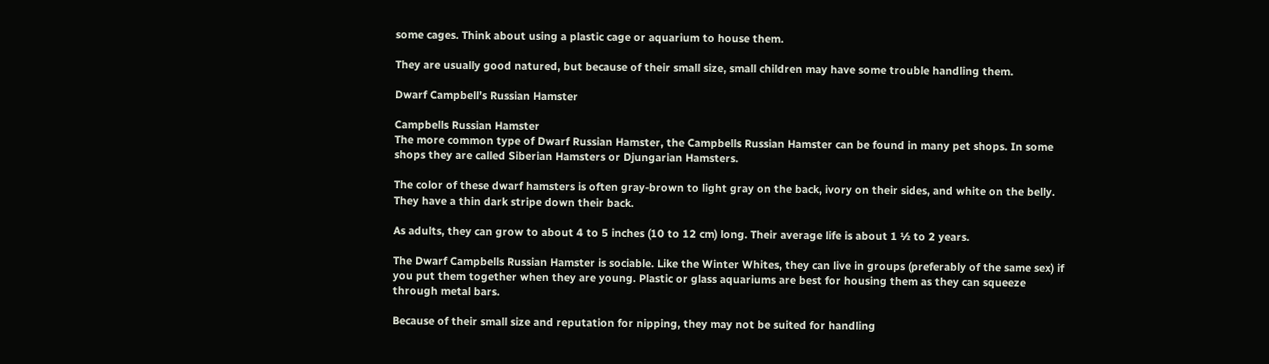some cages. Think about using a plastic cage or aquarium to house them.

They are usually good natured, but because of their small size, small children may have some trouble handling them.

Dwarf Campbell’s Russian Hamster

Campbells Russian Hamster
The more common type of Dwarf Russian Hamster, the Campbells Russian Hamster can be found in many pet shops. In some shops they are called Siberian Hamsters or Djungarian Hamsters.

The color of these dwarf hamsters is often gray-brown to light gray on the back, ivory on their sides, and white on the belly. They have a thin dark stripe down their back.

As adults, they can grow to about 4 to 5 inches (10 to 12 cm) long. Their average life is about 1 ½ to 2 years.

The Dwarf Campbells Russian Hamster is sociable. Like the Winter Whites, they can live in groups (preferably of the same sex) if you put them together when they are young. Plastic or glass aquariums are best for housing them as they can squeeze through metal bars.

Because of their small size and reputation for nipping, they may not be suited for handling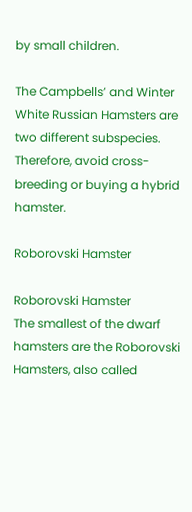by small children.

The Campbells’ and Winter White Russian Hamsters are two different subspecies. Therefore, avoid cross-breeding or buying a hybrid hamster.

Roborovski Hamster

Roborovski Hamster
The smallest of the dwarf hamsters are the Roborovski Hamsters, also called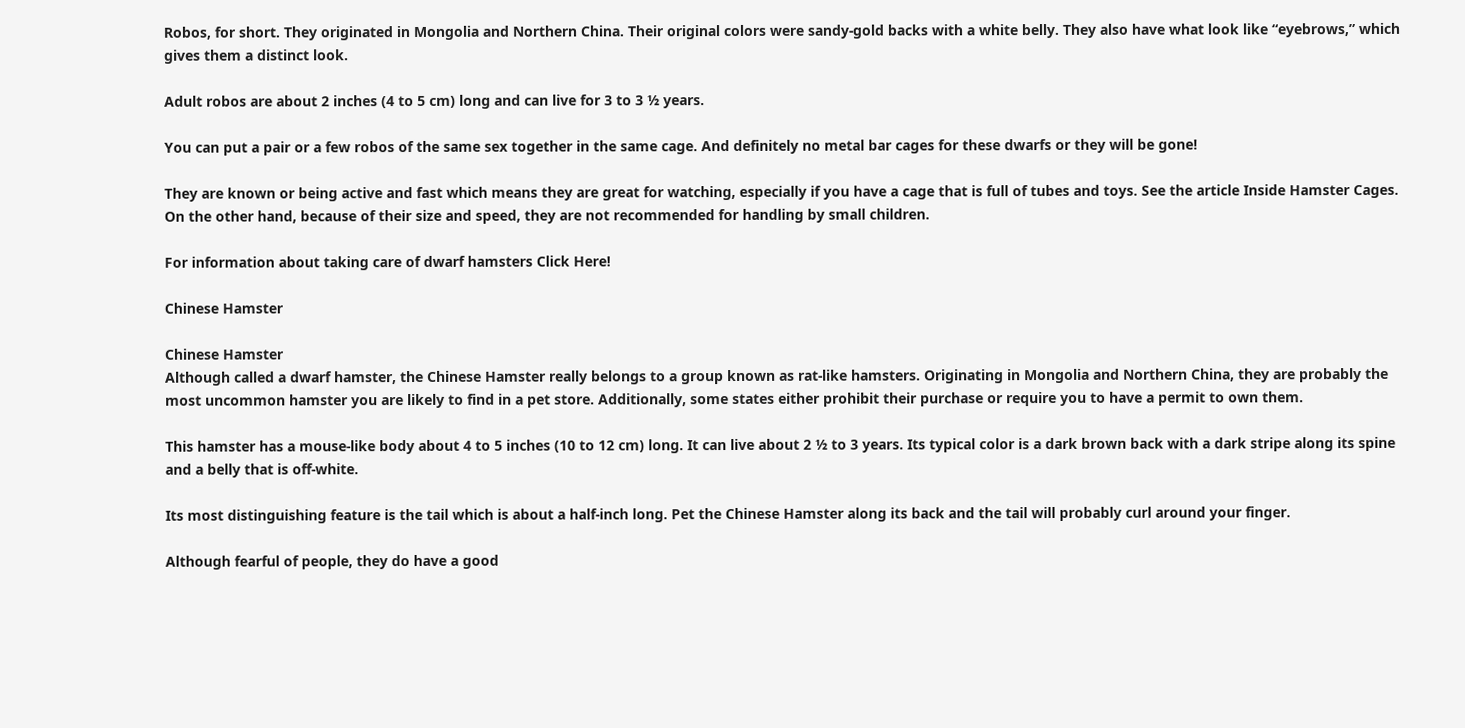Robos, for short. They originated in Mongolia and Northern China. Their original colors were sandy-gold backs with a white belly. They also have what look like “eyebrows,” which gives them a distinct look.

Adult robos are about 2 inches (4 to 5 cm) long and can live for 3 to 3 ½ years.

You can put a pair or a few robos of the same sex together in the same cage. And definitely no metal bar cages for these dwarfs or they will be gone!

They are known or being active and fast which means they are great for watching, especially if you have a cage that is full of tubes and toys. See the article Inside Hamster Cages. On the other hand, because of their size and speed, they are not recommended for handling by small children.

For information about taking care of dwarf hamsters Click Here!

Chinese Hamster

Chinese Hamster
Although called a dwarf hamster, the Chinese Hamster really belongs to a group known as rat-like hamsters. Originating in Mongolia and Northern China, they are probably the most uncommon hamster you are likely to find in a pet store. Additionally, some states either prohibit their purchase or require you to have a permit to own them.

This hamster has a mouse-like body about 4 to 5 inches (10 to 12 cm) long. It can live about 2 ½ to 3 years. Its typical color is a dark brown back with a dark stripe along its spine and a belly that is off-white.

Its most distinguishing feature is the tail which is about a half-inch long. Pet the Chinese Hamster along its back and the tail will probably curl around your finger.

Although fearful of people, they do have a good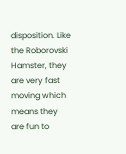disposition. Like the Roborovski Hamster, they are very fast moving which means they are fun to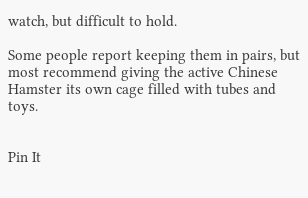watch, but difficult to hold.

Some people report keeping them in pairs, but most recommend giving the active Chinese Hamster its own cage filled with tubes and toys.


Pin It